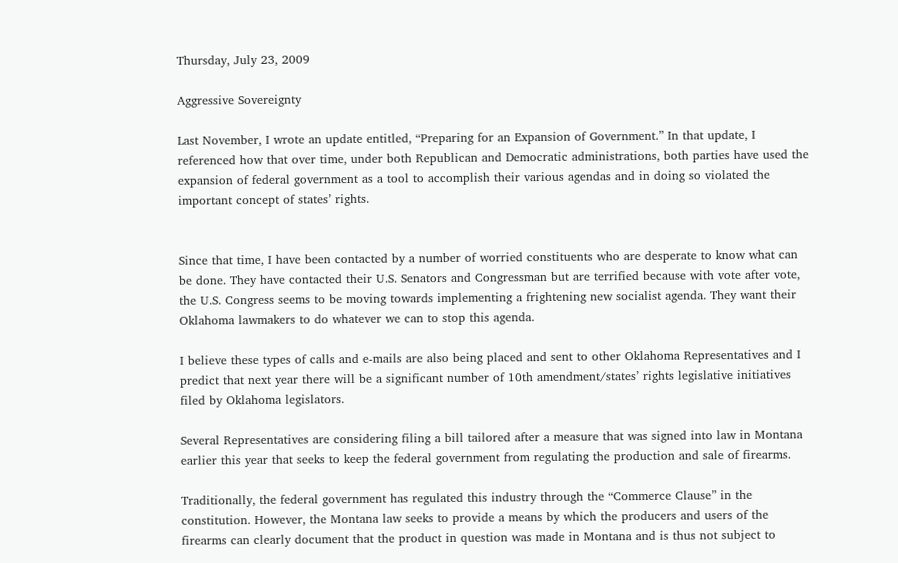Thursday, July 23, 2009

Aggressive Sovereignty

Last November, I wrote an update entitled, “Preparing for an Expansion of Government.” In that update, I referenced how that over time, under both Republican and Democratic administrations, both parties have used the expansion of federal government as a tool to accomplish their various agendas and in doing so violated the important concept of states’ rights.


Since that time, I have been contacted by a number of worried constituents who are desperate to know what can be done. They have contacted their U.S. Senators and Congressman but are terrified because with vote after vote, the U.S. Congress seems to be moving towards implementing a frightening new socialist agenda. They want their Oklahoma lawmakers to do whatever we can to stop this agenda.

I believe these types of calls and e-mails are also being placed and sent to other Oklahoma Representatives and I predict that next year there will be a significant number of 10th amendment/states’ rights legislative initiatives filed by Oklahoma legislators.

Several Representatives are considering filing a bill tailored after a measure that was signed into law in Montana earlier this year that seeks to keep the federal government from regulating the production and sale of firearms.

Traditionally, the federal government has regulated this industry through the “Commerce Clause” in the constitution. However, the Montana law seeks to provide a means by which the producers and users of the firearms can clearly document that the product in question was made in Montana and is thus not subject to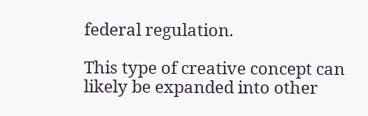federal regulation.

This type of creative concept can likely be expanded into other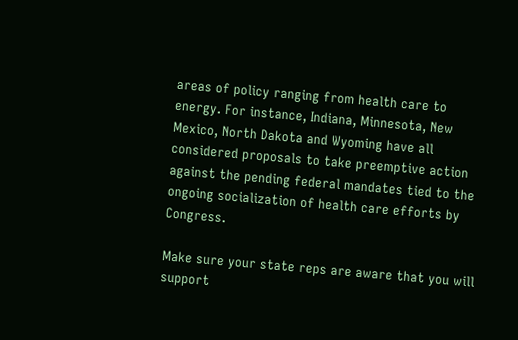areas of policy ranging from health care to energy. For instance, Indiana, Minnesota, New Mexico, North Dakota and Wyoming have all considered proposals to take preemptive action against the pending federal mandates tied to the ongoing socialization of health care efforts by Congress.

Make sure your state reps are aware that you will support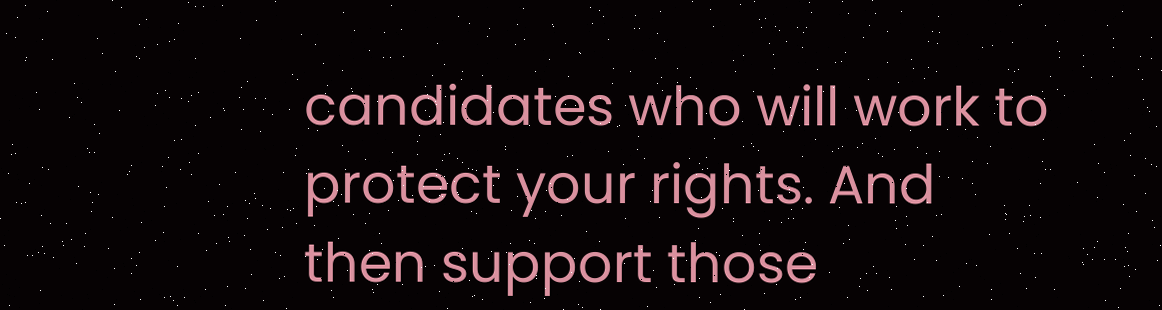candidates who will work to protect your rights. And then support those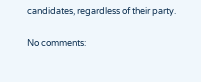candidates, regardless of their party.

No comments: